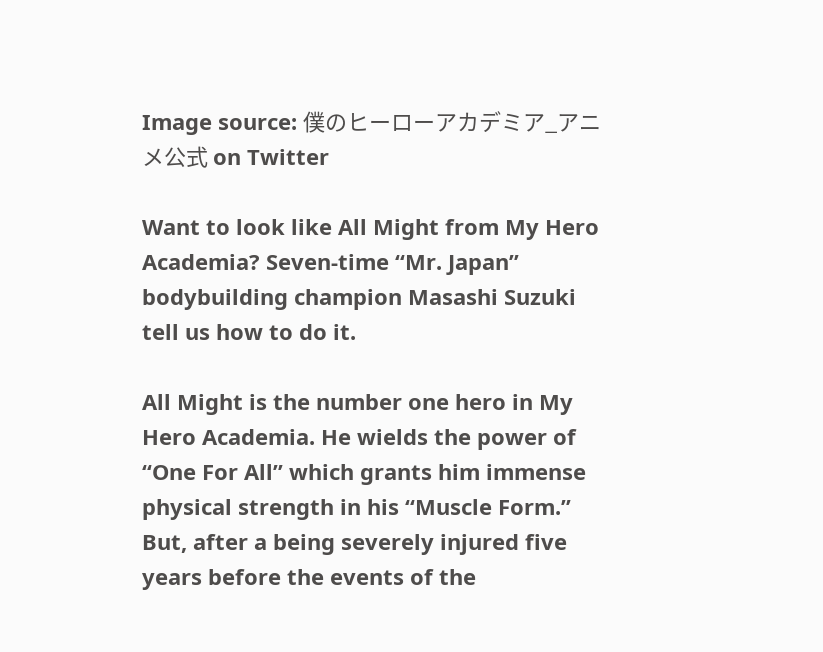Image source: 僕のヒーローアカデミア_アニメ公式 on Twitter

Want to look like All Might from My Hero Academia? Seven-time “Mr. Japan” bodybuilding champion Masashi Suzuki tell us how to do it.

All Might is the number one hero in My Hero Academia. He wields the power of “One For All” which grants him immense physical strength in his “Muscle Form.” But, after a being severely injured five years before the events of the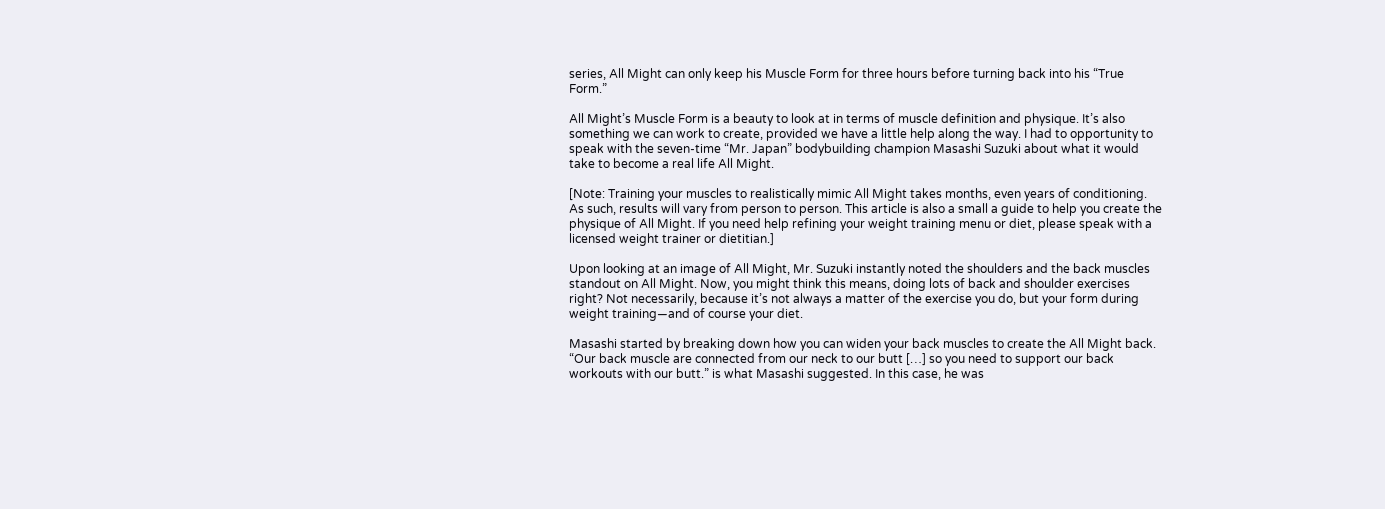series, All Might can only keep his Muscle Form for three hours before turning back into his “True Form.”

All Might’s Muscle Form is a beauty to look at in terms of muscle definition and physique. It’s also something we can work to create, provided we have a little help along the way. I had to opportunity to speak with the seven-time “Mr. Japan” bodybuilding champion Masashi Suzuki about what it would take to become a real life All Might.

[Note: Training your muscles to realistically mimic All Might takes months, even years of conditioning. As such, results will vary from person to person. This article is also a small a guide to help you create the physique of All Might. If you need help refining your weight training menu or diet, please speak with a licensed weight trainer or dietitian.]

Upon looking at an image of All Might, Mr. Suzuki instantly noted the shoulders and the back muscles standout on All Might. Now, you might think this means, doing lots of back and shoulder exercises right? Not necessarily, because it’s not always a matter of the exercise you do, but your form during weight training—and of course your diet.

Masashi started by breaking down how you can widen your back muscles to create the All Might back. “Our back muscle are connected from our neck to our butt […] so you need to support our back workouts with our butt.” is what Masashi suggested. In this case, he was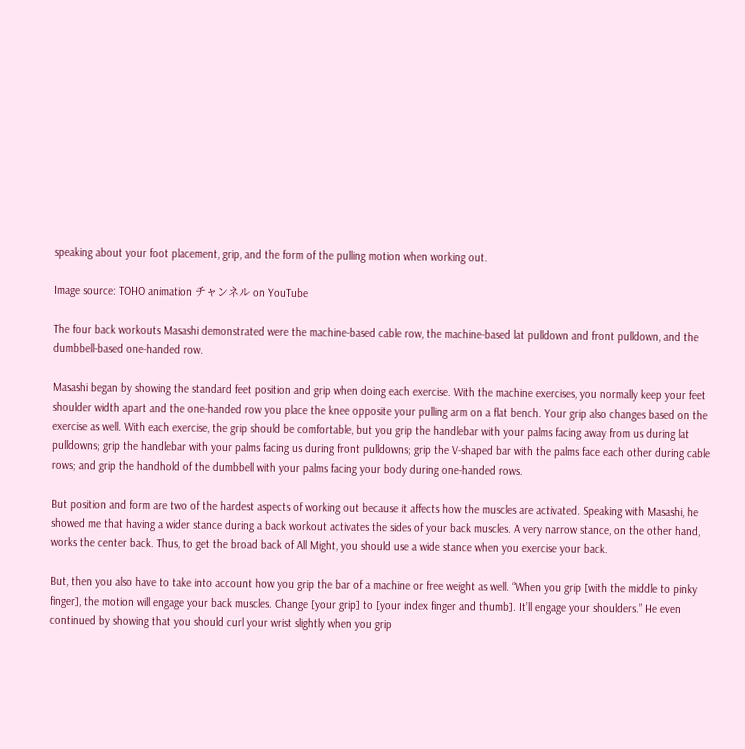speaking about your foot placement, grip, and the form of the pulling motion when working out.

Image source: TOHO animation チャンネル on YouTube

The four back workouts Masashi demonstrated were the machine-based cable row, the machine-based lat pulldown and front pulldown, and the dumbbell-based one-handed row.

Masashi began by showing the standard feet position and grip when doing each exercise. With the machine exercises, you normally keep your feet shoulder width apart and the one-handed row you place the knee opposite your pulling arm on a flat bench. Your grip also changes based on the exercise as well. With each exercise, the grip should be comfortable, but you grip the handlebar with your palms facing away from us during lat pulldowns; grip the handlebar with your palms facing us during front pulldowns; grip the V-shaped bar with the palms face each other during cable rows; and grip the handhold of the dumbbell with your palms facing your body during one-handed rows.

But position and form are two of the hardest aspects of working out because it affects how the muscles are activated. Speaking with Masashi, he showed me that having a wider stance during a back workout activates the sides of your back muscles. A very narrow stance, on the other hand, works the center back. Thus, to get the broad back of All Might, you should use a wide stance when you exercise your back.

But, then you also have to take into account how you grip the bar of a machine or free weight as well. “When you grip [with the middle to pinky finger], the motion will engage your back muscles. Change [your grip] to [your index finger and thumb]. It’ll engage your shoulders.” He even continued by showing that you should curl your wrist slightly when you grip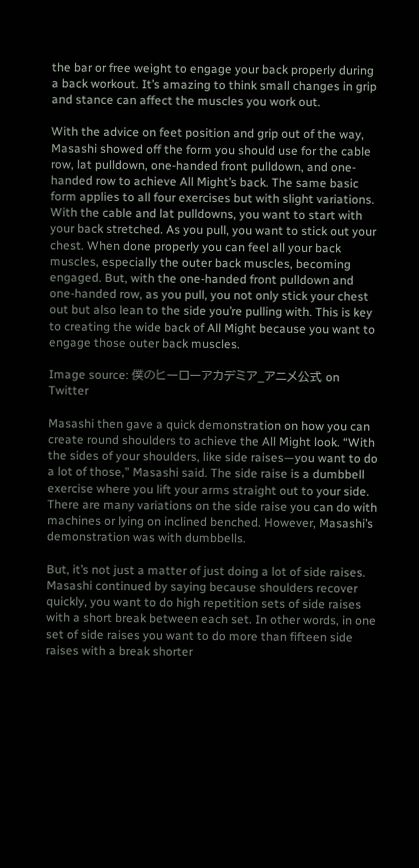the bar or free weight to engage your back properly during a back workout. It’s amazing to think small changes in grip and stance can affect the muscles you work out.

With the advice on feet position and grip out of the way, Masashi showed off the form you should use for the cable row, lat pulldown, one-handed front pulldown, and one-handed row to achieve All Might’s back. The same basic form applies to all four exercises but with slight variations. With the cable and lat pulldowns, you want to start with your back stretched. As you pull, you want to stick out your chest. When done properly you can feel all your back muscles, especially the outer back muscles, becoming engaged. But, with the one-handed front pulldown and one-handed row, as you pull, you not only stick your chest out but also lean to the side you’re pulling with. This is key to creating the wide back of All Might because you want to engage those outer back muscles.

Image source: 僕のヒーローアカデミア_アニメ公式 on Twitter

Masashi then gave a quick demonstration on how you can create round shoulders to achieve the All Might look. “With the sides of your shoulders, like side raises—you want to do a lot of those,” Masashi said. The side raise is a dumbbell exercise where you lift your arms straight out to your side. There are many variations on the side raise you can do with machines or lying on inclined benched. However, Masashi’s demonstration was with dumbbells.

But, it’s not just a matter of just doing a lot of side raises. Masashi continued by saying because shoulders recover quickly, you want to do high repetition sets of side raises with a short break between each set. In other words, in one set of side raises you want to do more than fifteen side raises with a break shorter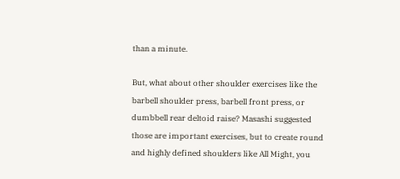than a minute.

But, what about other shoulder exercises like the barbell shoulder press, barbell front press, or dumbbell rear deltoid raise? Masashi suggested those are important exercises, but to create round and highly defined shoulders like All Might, you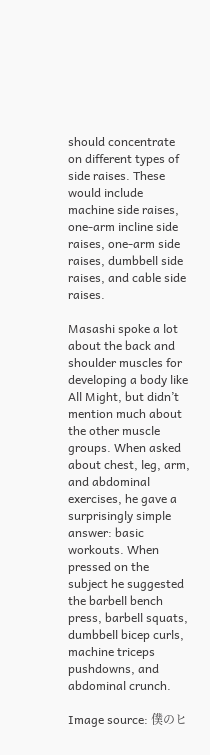should concentrate on different types of side raises. These would include machine side raises, one-arm incline side raises, one-arm side raises, dumbbell side raises, and cable side raises.

Masashi spoke a lot about the back and shoulder muscles for developing a body like All Might, but didn’t mention much about the other muscle groups. When asked about chest, leg, arm, and abdominal exercises, he gave a surprisingly simple answer: basic workouts. When pressed on the subject he suggested the barbell bench press, barbell squats, dumbbell bicep curls, machine triceps pushdowns, and abdominal crunch.

Image source: 僕のヒ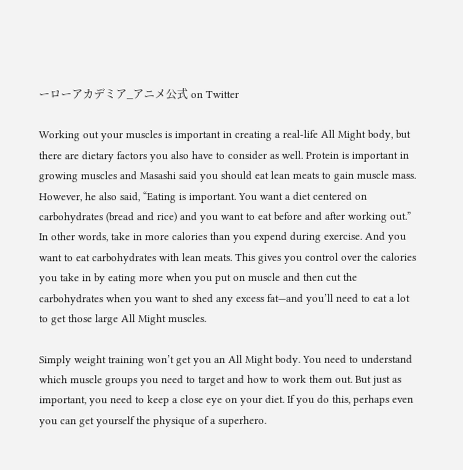ーローアカデミア_アニメ公式 on Twitter

Working out your muscles is important in creating a real-life All Might body, but there are dietary factors you also have to consider as well. Protein is important in growing muscles and Masashi said you should eat lean meats to gain muscle mass. However, he also said, “Eating is important. You want a diet centered on carbohydrates (bread and rice) and you want to eat before and after working out.” In other words, take in more calories than you expend during exercise. And you want to eat carbohydrates with lean meats. This gives you control over the calories you take in by eating more when you put on muscle and then cut the carbohydrates when you want to shed any excess fat—and you’ll need to eat a lot to get those large All Might muscles.

Simply weight training won’t get you an All Might body. You need to understand which muscle groups you need to target and how to work them out. But just as important, you need to keep a close eye on your diet. If you do this, perhaps even you can get yourself the physique of a superhero.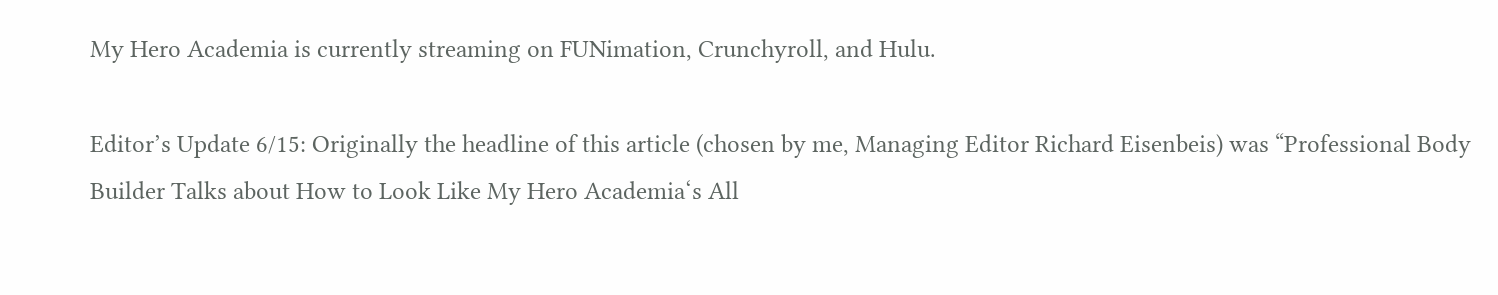My Hero Academia is currently streaming on FUNimation, Crunchyroll, and Hulu.

Editor’s Update 6/15: Originally the headline of this article (chosen by me, Managing Editor Richard Eisenbeis) was “Professional Body Builder Talks about How to Look Like My Hero Academia‘s All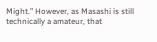Might.” However, as Masashi is still technically a amateur, that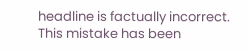headline is factually incorrect. This mistake has been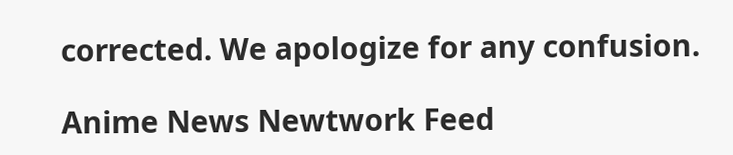corrected. We apologize for any confusion.

Anime News Newtwork Feed